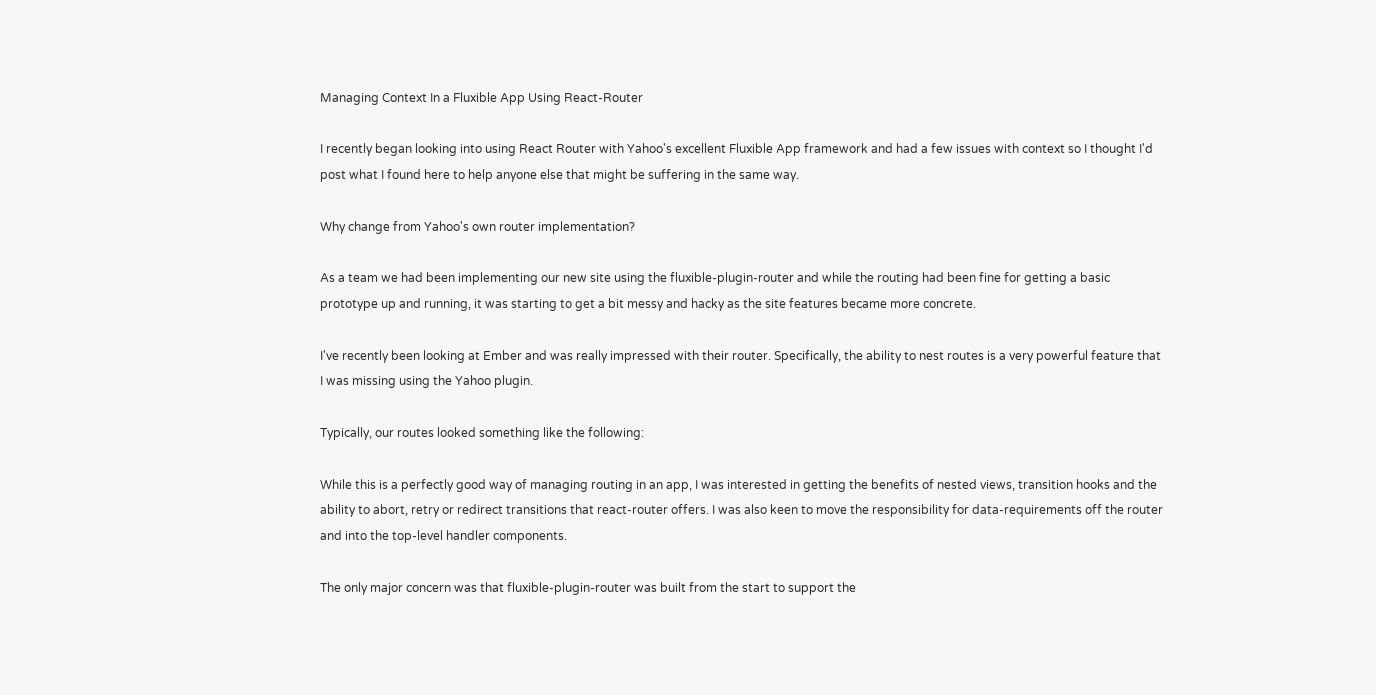Managing Context In a Fluxible App Using React-Router

I recently began looking into using React Router with Yahoo's excellent Fluxible App framework and had a few issues with context so I thought I'd post what I found here to help anyone else that might be suffering in the same way.

Why change from Yahoo's own router implementation?

As a team we had been implementing our new site using the fluxible-plugin-router and while the routing had been fine for getting a basic prototype up and running, it was starting to get a bit messy and hacky as the site features became more concrete.

I've recently been looking at Ember and was really impressed with their router. Specifically, the ability to nest routes is a very powerful feature that I was missing using the Yahoo plugin.

Typically, our routes looked something like the following:

While this is a perfectly good way of managing routing in an app, I was interested in getting the benefits of nested views, transition hooks and the ability to abort, retry or redirect transitions that react-router offers. I was also keen to move the responsibility for data-requirements off the router and into the top-level handler components.

The only major concern was that fluxible-plugin-router was built from the start to support the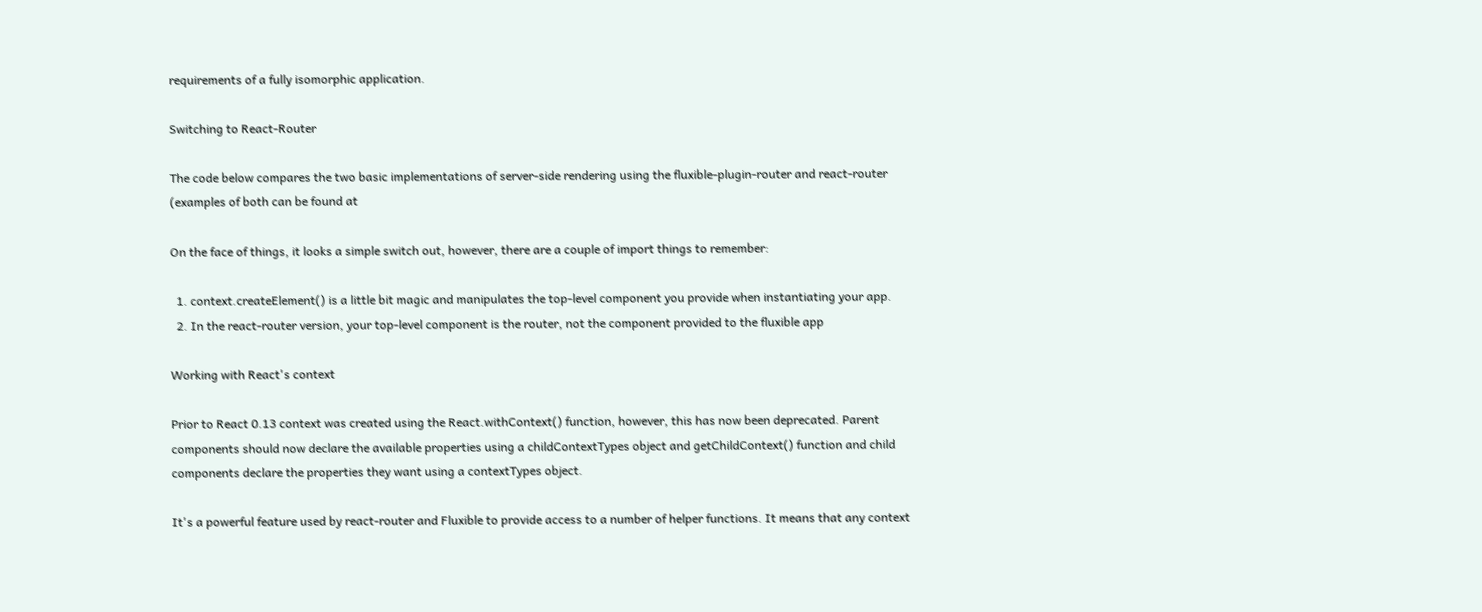requirements of a fully isomorphic application.

Switching to React-Router

The code below compares the two basic implementations of server-side rendering using the fluxible-plugin-router and react-router (examples of both can be found at

On the face of things, it looks a simple switch out, however, there are a couple of import things to remember:

  1. context.createElement() is a little bit magic and manipulates the top-level component you provide when instantiating your app.
  2. In the react-router version, your top-level component is the router, not the component provided to the fluxible app

Working with React's context

Prior to React 0.13 context was created using the React.withContext() function, however, this has now been deprecated. Parent components should now declare the available properties using a childContextTypes object and getChildContext() function and child components declare the properties they want using a contextTypes object.

It's a powerful feature used by react-router and Fluxible to provide access to a number of helper functions. It means that any context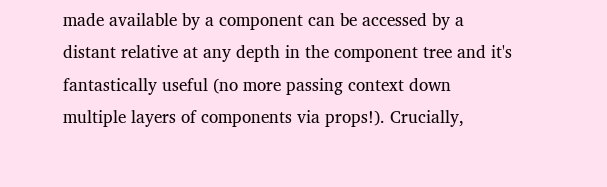made available by a component can be accessed by a distant relative at any depth in the component tree and it's fantastically useful (no more passing context down multiple layers of components via props!). Crucially,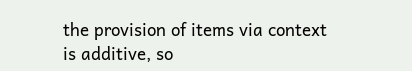the provision of items via context is additive, so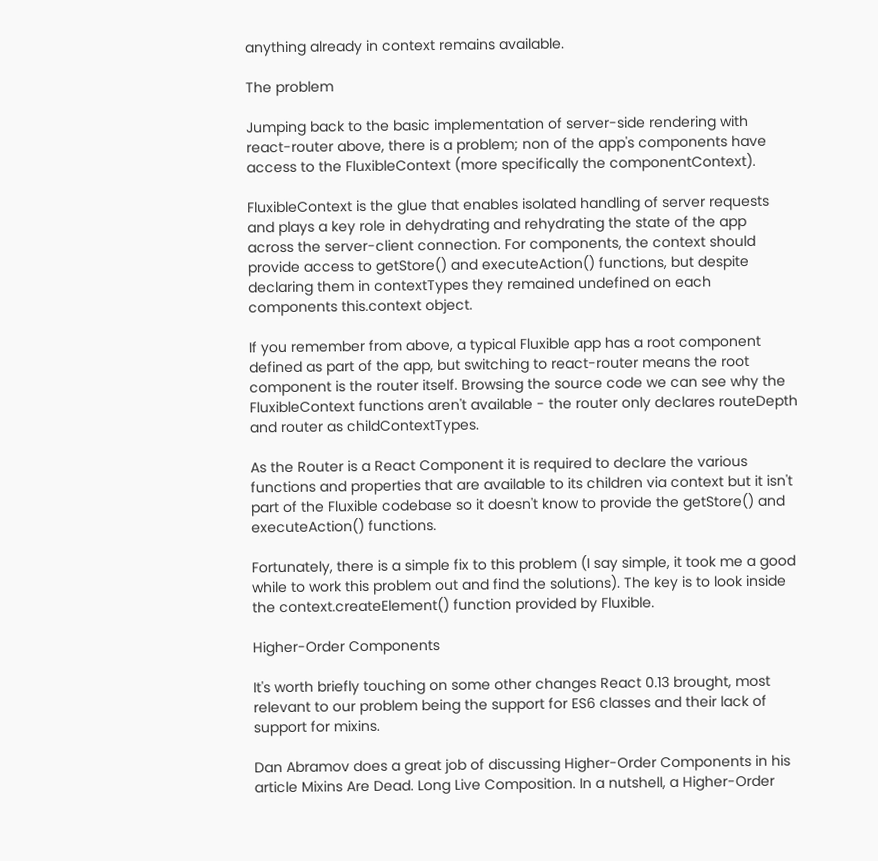anything already in context remains available.

The problem

Jumping back to the basic implementation of server-side rendering with react-router above, there is a problem; non of the app's components have access to the FluxibleContext (more specifically the componentContext).

FluxibleContext is the glue that enables isolated handling of server requests and plays a key role in dehydrating and rehydrating the state of the app across the server-client connection. For components, the context should provide access to getStore() and executeAction() functions, but despite declaring them in contextTypes they remained undefined on each components this.context object.

If you remember from above, a typical Fluxible app has a root component defined as part of the app, but switching to react-router means the root component is the router itself. Browsing the source code we can see why the FluxibleContext functions aren't available - the router only declares routeDepth and router as childContextTypes.

As the Router is a React Component it is required to declare the various functions and properties that are available to its children via context but it isn't part of the Fluxible codebase so it doesn't know to provide the getStore() and executeAction() functions.

Fortunately, there is a simple fix to this problem (I say simple, it took me a good while to work this problem out and find the solutions). The key is to look inside the context.createElement() function provided by Fluxible.

Higher-Order Components

It's worth briefly touching on some other changes React 0.13 brought, most relevant to our problem being the support for ES6 classes and their lack of support for mixins.

Dan Abramov does a great job of discussing Higher-Order Components in his article Mixins Are Dead. Long Live Composition. In a nutshell, a Higher-Order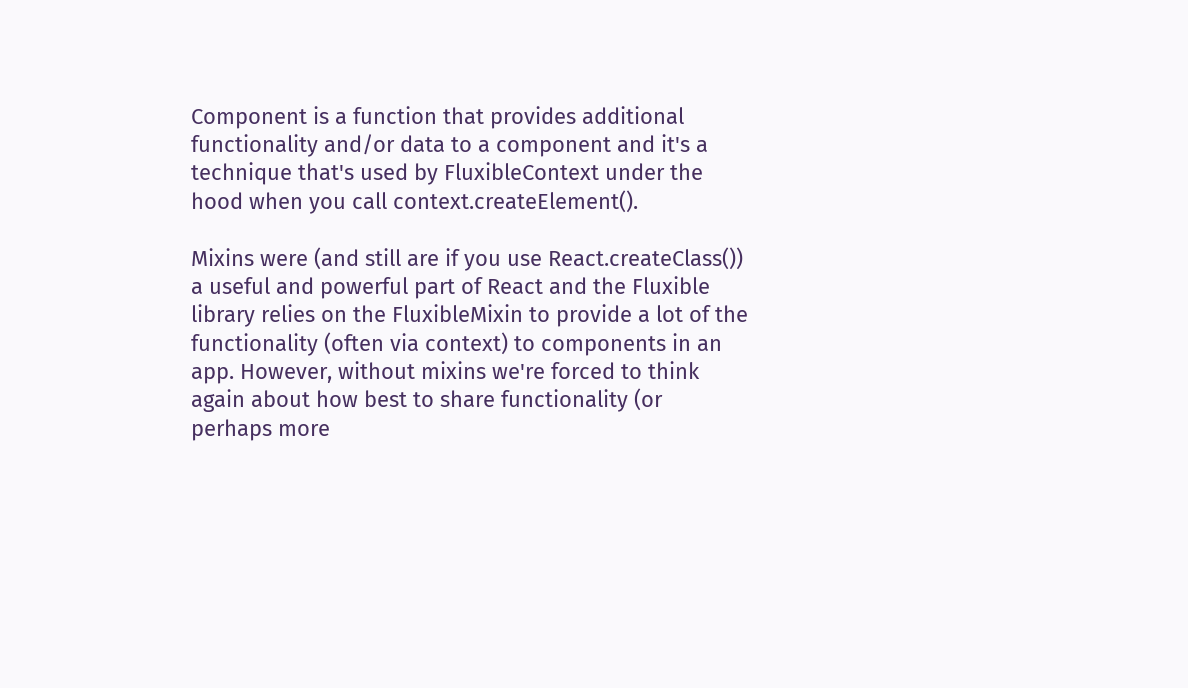Component is a function that provides additional functionality and/or data to a component and it's a technique that's used by FluxibleContext under the hood when you call context.createElement().

Mixins were (and still are if you use React.createClass()) a useful and powerful part of React and the Fluxible library relies on the FluxibleMixin to provide a lot of the functionality (often via context) to components in an app. However, without mixins we're forced to think again about how best to share functionality (or perhaps more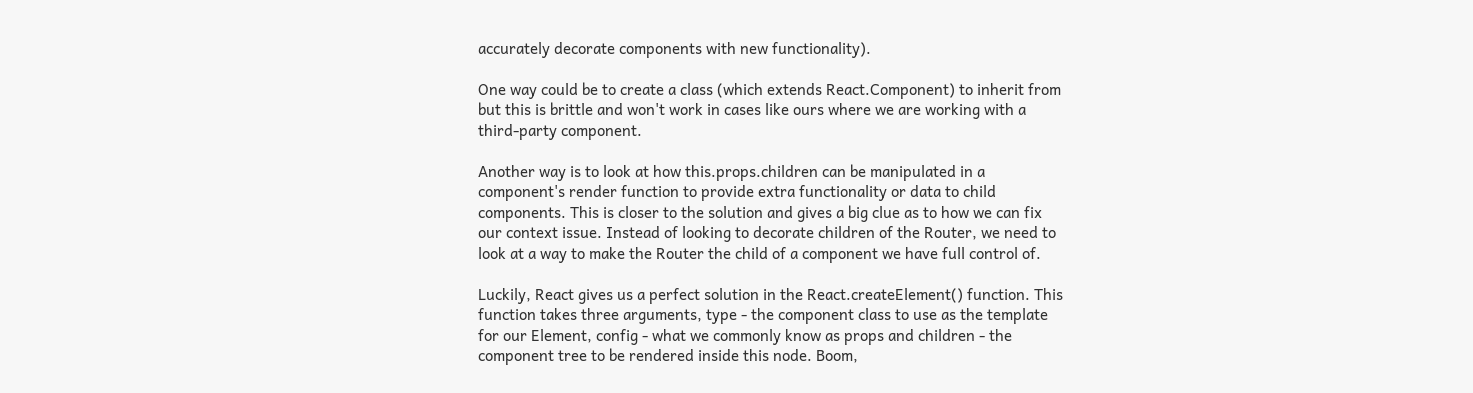accurately decorate components with new functionality).

One way could be to create a class (which extends React.Component) to inherit from but this is brittle and won't work in cases like ours where we are working with a third-party component.

Another way is to look at how this.props.children can be manipulated in a component's render function to provide extra functionality or data to child components. This is closer to the solution and gives a big clue as to how we can fix our context issue. Instead of looking to decorate children of the Router, we need to look at a way to make the Router the child of a component we have full control of.

Luckily, React gives us a perfect solution in the React.createElement() function. This function takes three arguments, type - the component class to use as the template for our Element, config - what we commonly know as props and children - the component tree to be rendered inside this node. Boom,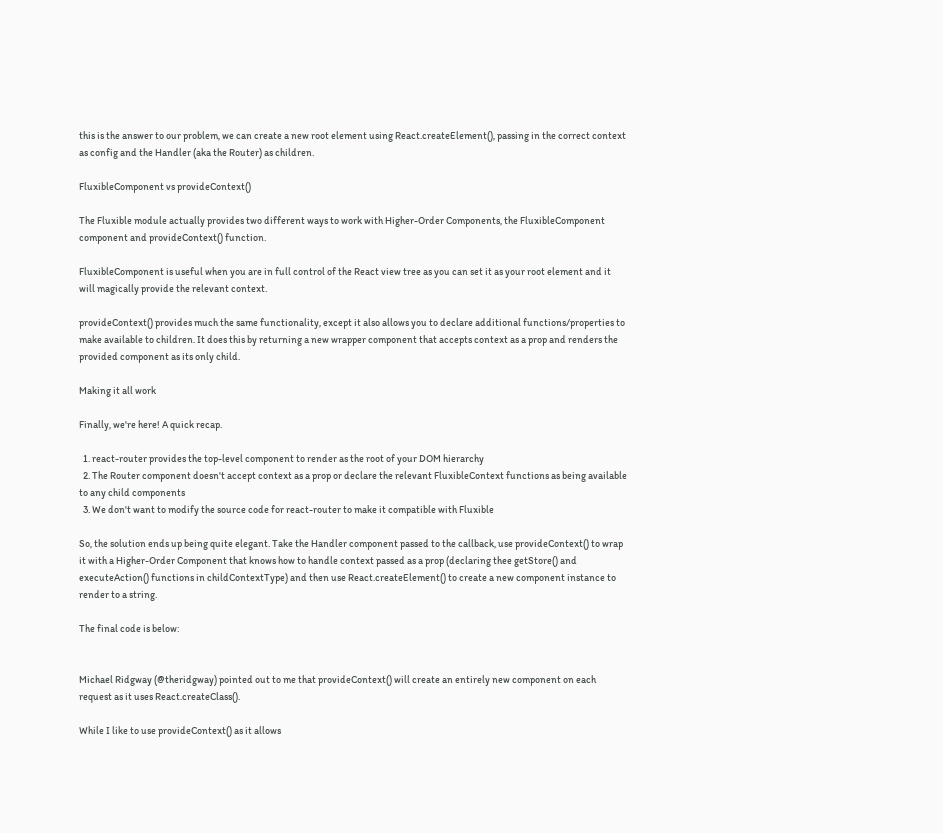this is the answer to our problem, we can create a new root element using React.createElement(), passing in the correct context as config and the Handler (aka the Router) as children.

FluxibleComponent vs provideContext()

The Fluxible module actually provides two different ways to work with Higher-Order Components, the FluxibleComponent component and provideContext() function.

FluxibleComponent is useful when you are in full control of the React view tree as you can set it as your root element and it will magically provide the relevant context.

provideContext() provides much the same functionality, except it also allows you to declare additional functions/properties to make available to children. It does this by returning a new wrapper component that accepts context as a prop and renders the provided component as its only child.

Making it all work

Finally, we're here! A quick recap.

  1. react-router provides the top-level component to render as the root of your DOM hierarchy
  2. The Router component doesn't accept context as a prop or declare the relevant FluxibleContext functions as being available to any child components
  3. We don't want to modify the source code for react-router to make it compatible with Fluxible

So, the solution ends up being quite elegant. Take the Handler component passed to the callback, use provideContext() to wrap it with a Higher-Order Component that knows how to handle context passed as a prop (declaring thee getStore() and executeAction() functions in childContextType) and then use React.createElement() to create a new component instance to render to a string.

The final code is below:


Michael Ridgway (@theridgway) pointed out to me that provideContext() will create an entirely new component on each request as it uses React.createClass().

While I like to use provideContext() as it allows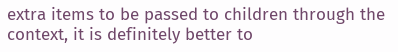extra items to be passed to children through the context, it is definitely better to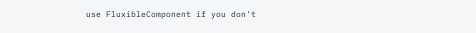use FluxibleComponent if you don't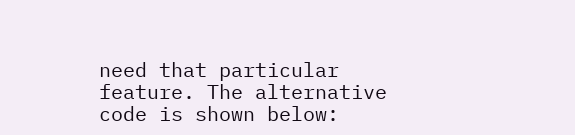need that particular feature. The alternative code is shown below: